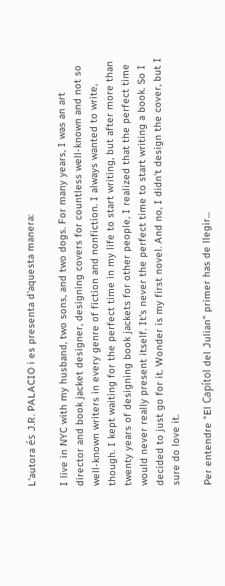L'autora és J.R. PALACIO i es presenta d'aquesta manera:

I live in NYC with my husband, two sons, and two dogs. For many years, I was an art director and book jacket designer, designing covers for countless well-known and not so well-known writers in every genre of fiction and nonfiction. I always wanted to write, though. I kept waiting for the perfect time in my life to start writing, but after more than twenty years of designing book jackets for other people, I realized that the perfect time would never really present itself. It's never the perfect time to start writing a book. So I  decided to just go for it. Wonder is my first novel. And no, I didn't design the cover, but I sure do love it.

Per entendre "El Capítol del Julian" primer has de llegir...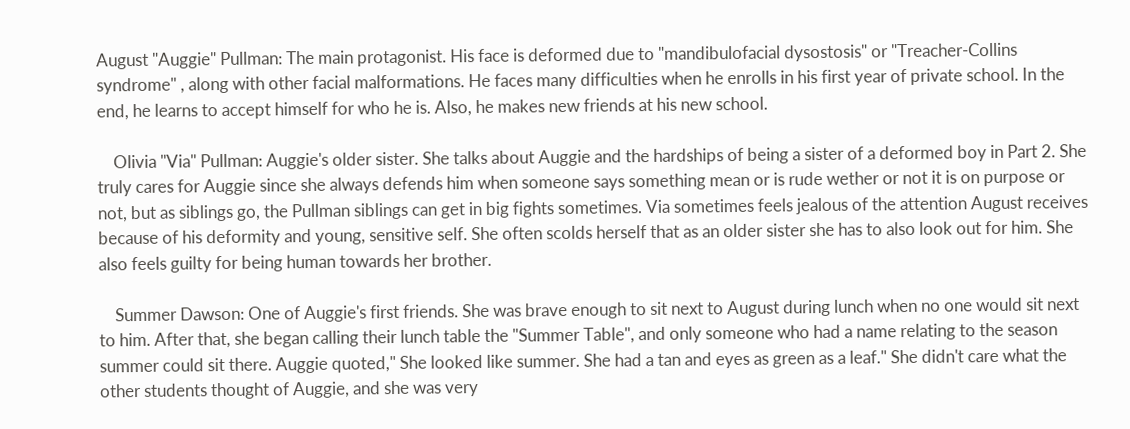August "Auggie" Pullman: The main protagonist. His face is deformed due to "mandibulofacial dysostosis" or "Treacher-Collins syndrome" , along with other facial malformations. He faces many difficulties when he enrolls in his first year of private school. In the end, he learns to accept himself for who he is. Also, he makes new friends at his new school.

    Olivia "Via" Pullman: Auggie's older sister. She talks about Auggie and the hardships of being a sister of a deformed boy in Part 2. She truly cares for Auggie since she always defends him when someone says something mean or is rude wether or not it is on purpose or not, but as siblings go, the Pullman siblings can get in big fights sometimes. Via sometimes feels jealous of the attention August receives because of his deformity and young, sensitive self. She often scolds herself that as an older sister she has to also look out for him. She also feels guilty for being human towards her brother.

    Summer Dawson: One of Auggie's first friends. She was brave enough to sit next to August during lunch when no one would sit next to him. After that, she began calling their lunch table the "Summer Table", and only someone who had a name relating to the season summer could sit there. Auggie quoted," She looked like summer. She had a tan and eyes as green as a leaf." She didn't care what the other students thought of Auggie, and she was very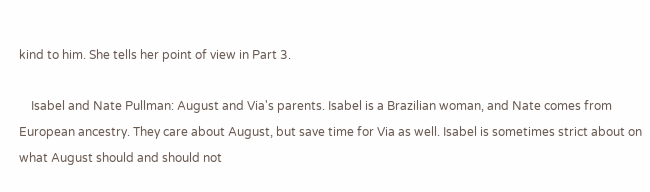kind to him. She tells her point of view in Part 3.

    Isabel and Nate Pullman: August and Via's parents. Isabel is a Brazilian woman, and Nate comes from European ancestry. They care about August, but save time for Via as well. Isabel is sometimes strict about on what August should and should not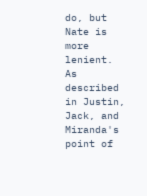do, but Nate is more lenient. As described in Justin, Jack, and Miranda's point of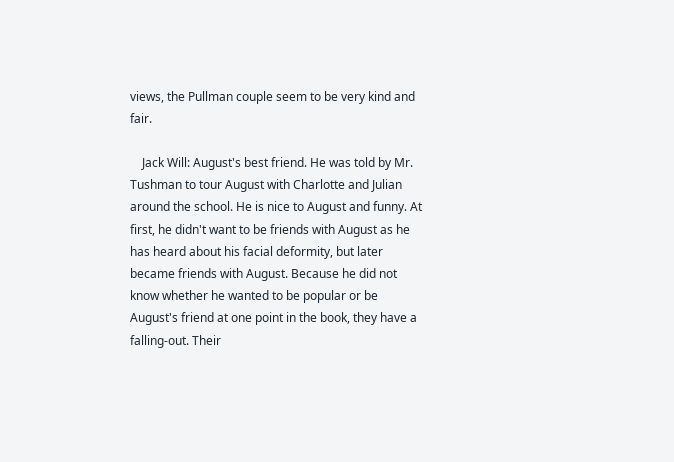views, the Pullman couple seem to be very kind and fair.

    Jack Will: August's best friend. He was told by Mr. Tushman to tour August with Charlotte and Julian around the school. He is nice to August and funny. At first, he didn't want to be friends with August as he has heard about his facial deformity, but later became friends with August. Because he did not know whether he wanted to be popular or be August's friend at one point in the book, they have a falling-out. Their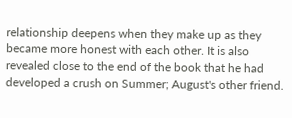relationship deepens when they make up as they became more honest with each other. It is also revealed close to the end of the book that he had developed a crush on Summer; August's other friend.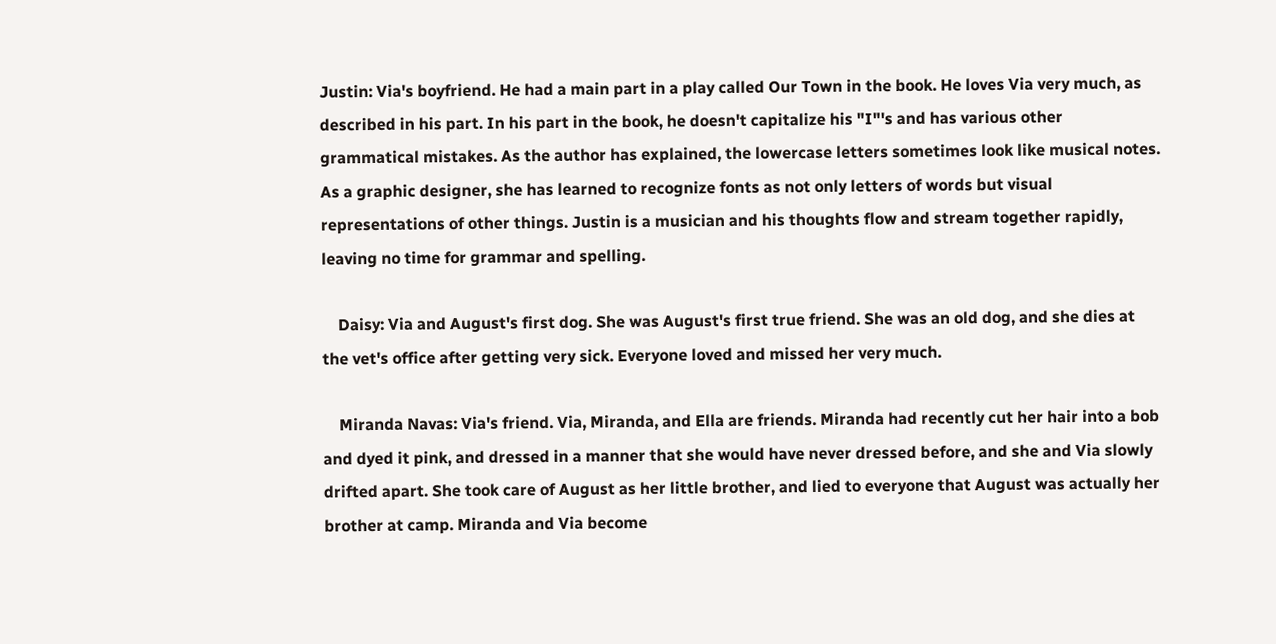Justin: Via's boyfriend. He had a main part in a play called Our Town in the book. He loves Via very much, as described in his part. In his part in the book, he doesn't capitalize his "I"'s and has various other grammatical mistakes. As the author has explained, the lowercase letters sometimes look like musical notes. As a graphic designer, she has learned to recognize fonts as not only letters of words but visual representations of other things. Justin is a musician and his thoughts flow and stream together rapidly, leaving no time for grammar and spelling.

    Daisy: Via and August's first dog. She was August's first true friend. She was an old dog, and she dies at the vet's office after getting very sick. Everyone loved and missed her very much.

    Miranda Navas: Via's friend. Via, Miranda, and Ella are friends. Miranda had recently cut her hair into a bob and dyed it pink, and dressed in a manner that she would have never dressed before, and she and Via slowly drifted apart. She took care of August as her little brother, and lied to everyone that August was actually her brother at camp. Miranda and Via become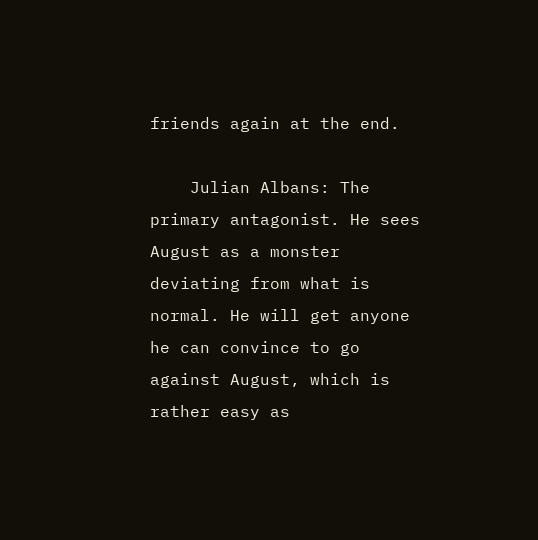friends again at the end.

    Julian Albans: The primary antagonist. He sees August as a monster deviating from what is normal. He will get anyone he can convince to go against August, which is rather easy as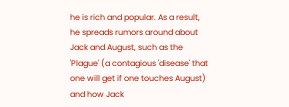he is rich and popular. As a result, he spreads rumors around about Jack and August, such as the 'Plague' (a contagious 'disease' that one will get if one touches August) and how Jack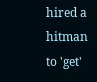hired a hitman to 'get'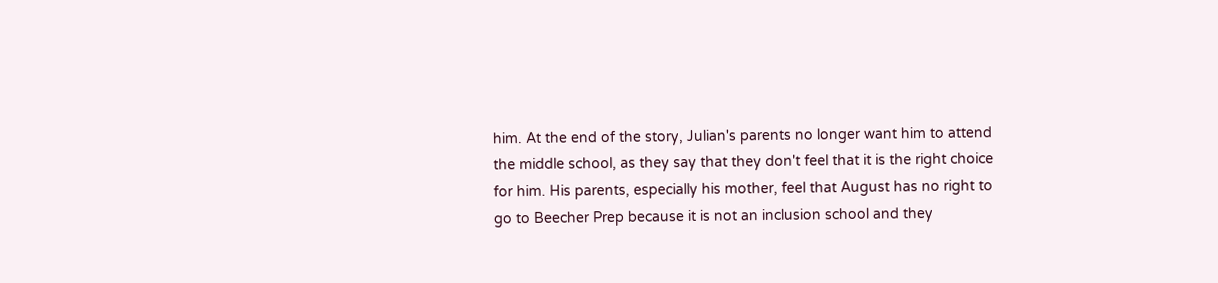him. At the end of the story, Julian's parents no longer want him to attend the middle school, as they say that they don't feel that it is the right choice for him. His parents, especially his mother, feel that August has no right to go to Beecher Prep because it is not an inclusion school and they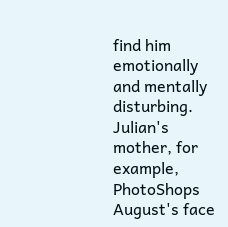find him emotionally and mentally disturbing. Julian's mother, for example, PhotoShops August's face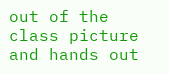out of the class picture and hands out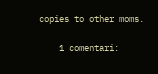copies to other moms.

    1 comentari: